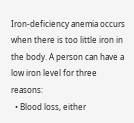Iron-deficiency anemia occurs when there is too little iron in the body. A person can have a low iron level for three reasons:
  • Blood loss, either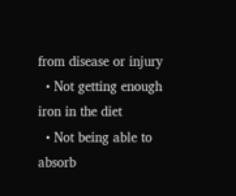from disease or injury
  • Not getting enough iron in the diet
  • Not being able to absorb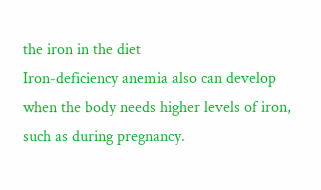the iron in the diet
Iron-deficiency anemia also can develop when the body needs higher levels of iron, such as during pregnancy.